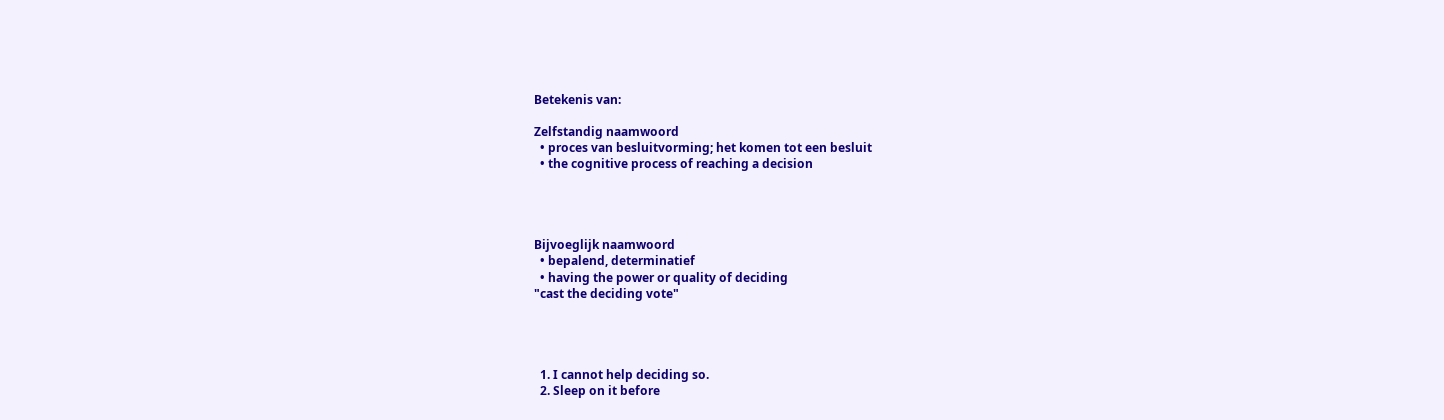Betekenis van:

Zelfstandig naamwoord
  • proces van besluitvorming; het komen tot een besluit
  • the cognitive process of reaching a decision




Bijvoeglijk naamwoord
  • bepalend, determinatief
  • having the power or quality of deciding
"cast the deciding vote"




  1. I cannot help deciding so.
  2. Sleep on it before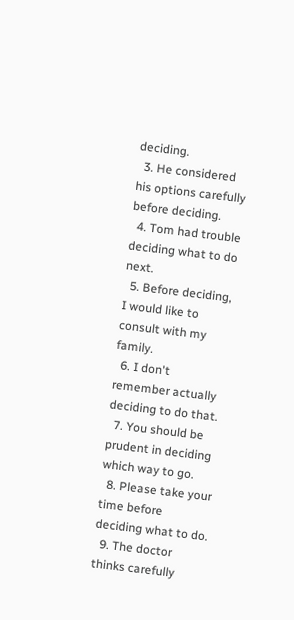deciding.
  3. He considered his options carefully before deciding.
  4. Tom had trouble deciding what to do next.
  5. Before deciding, I would like to consult with my family.
  6. I don't remember actually deciding to do that.
  7. You should be prudent in deciding which way to go.
  8. Please take your time before deciding what to do.
  9. The doctor thinks carefully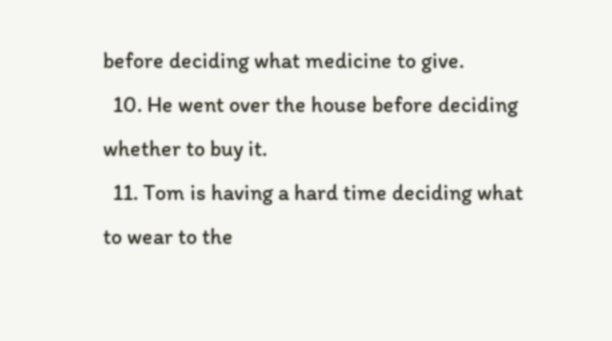before deciding what medicine to give.
  10. He went over the house before deciding whether to buy it.
  11. Tom is having a hard time deciding what to wear to the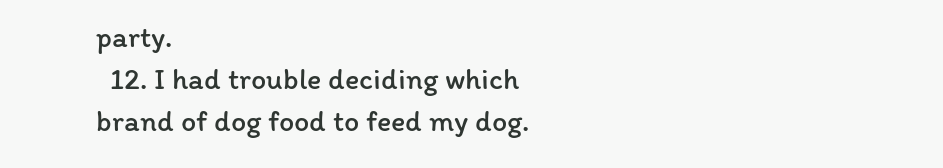party.
  12. I had trouble deciding which brand of dog food to feed my dog.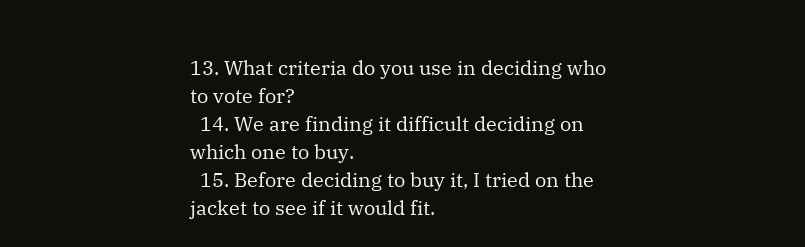13. What criteria do you use in deciding who to vote for?
  14. We are finding it difficult deciding on which one to buy.
  15. Before deciding to buy it, I tried on the jacket to see if it would fit.